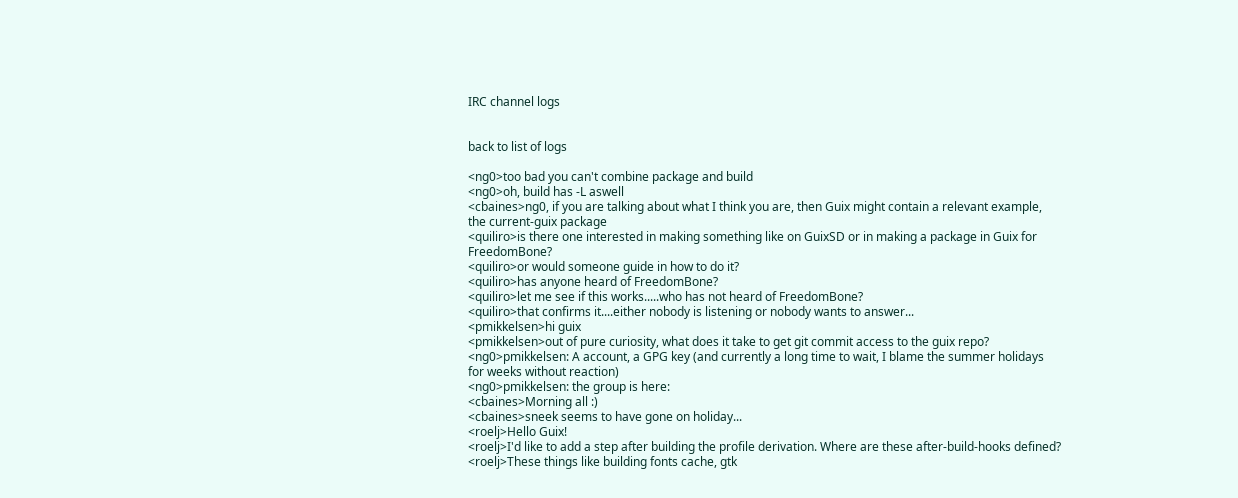IRC channel logs


back to list of logs

<ng0>too bad you can't combine package and build
<ng0>oh, build has -L aswell
<cbaines>ng0, if you are talking about what I think you are, then Guix might contain a relevant example, the current-guix package
<quiliro>is there one interested in making something like on GuixSD or in making a package in Guix for FreedomBone?
<quiliro>or would someone guide in how to do it?
<quiliro>has anyone heard of FreedomBone?
<quiliro>let me see if this works.....who has not heard of FreedomBone?
<quiliro>that confirms it....either nobody is listening or nobody wants to answer...
<pmikkelsen>hi guix
<pmikkelsen>out of pure curiosity, what does it take to get git commit access to the guix repo?
<ng0>pmikkelsen: A account, a GPG key (and currently a long time to wait, I blame the summer holidays for weeks without reaction)
<ng0>pmikkelsen: the group is here:
<cbaines>Morning all :)
<cbaines>sneek seems to have gone on holiday...
<roelj>Hello Guix!
<roelj>I'd like to add a step after building the profile derivation. Where are these after-build-hooks defined?
<roelj>These things like building fonts cache, gtk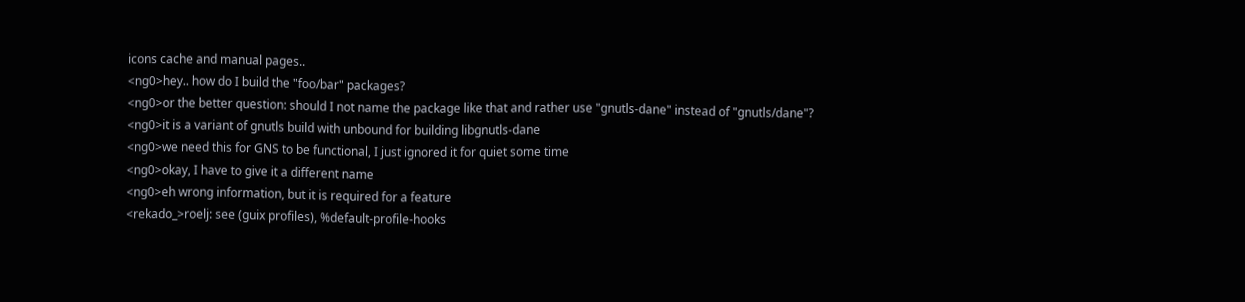icons cache and manual pages..
<ng0>hey.. how do I build the "foo/bar" packages?
<ng0>or the better question: should I not name the package like that and rather use "gnutls-dane" instead of "gnutls/dane"?
<ng0>it is a variant of gnutls build with unbound for building libgnutls-dane
<ng0>we need this for GNS to be functional, I just ignored it for quiet some time
<ng0>okay, I have to give it a different name
<ng0>eh wrong information, but it is required for a feature
<rekado_>roelj: see (guix profiles), %default-profile-hooks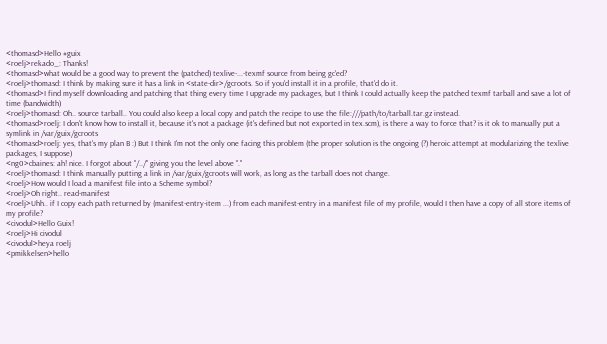<thomasd>Hello #guix
<roelj>rekado_: Thanks!
<thomasd>what would be a good way to prevent the (patched) texlive-...-texmf source from being gc'ed?
<roelj>thomasd: I think by making sure it has a link in <state-dir>/gcroots. So if you'd install it in a profile, that'd do it.
<thomasd>I find myself downloading and patching that thing every time I upgrade my packages, but I think I could actually keep the patched texmf tarball and save a lot of time (bandwidth)
<roelj>thomasd: Oh.. source tarball.. You could also keep a local copy and patch the recipe to use the file:///path/to/tarball.tar.gz instead.
<thomasd>roelj: I don't know how to install it, because it's not a package (it's defined but not exported in tex.scm), is there a way to force that? is it ok to manually put a symlink in /var/guix/gcroots
<thomasd>roelj: yes, that's my plan B :) But I think I'm not the only one facing this problem (the proper solution is the ongoing (?) heroic attempt at modularizing the texlive packages, I suppose)
<ng0>cbaines: ah! nice. I forgot about "/../" giving you the level above "."
<roelj>thomasd: I think manually putting a link in /var/guix/gcroots will work, as long as the tarball does not change.
<roelj>How would I load a manifest file into a Scheme symbol?
<roelj>Oh right.. read-manifest
<roelj>Uhh.. if I copy each path returned by (manifest-entry-item ...) from each manifest-entry in a manifest file of my profile, would I then have a copy of all store items of my profile?
<civodul>Hello Guix!
<roelj>Hi civodul
<civodul>heya roelj
<pmikkelsen>hello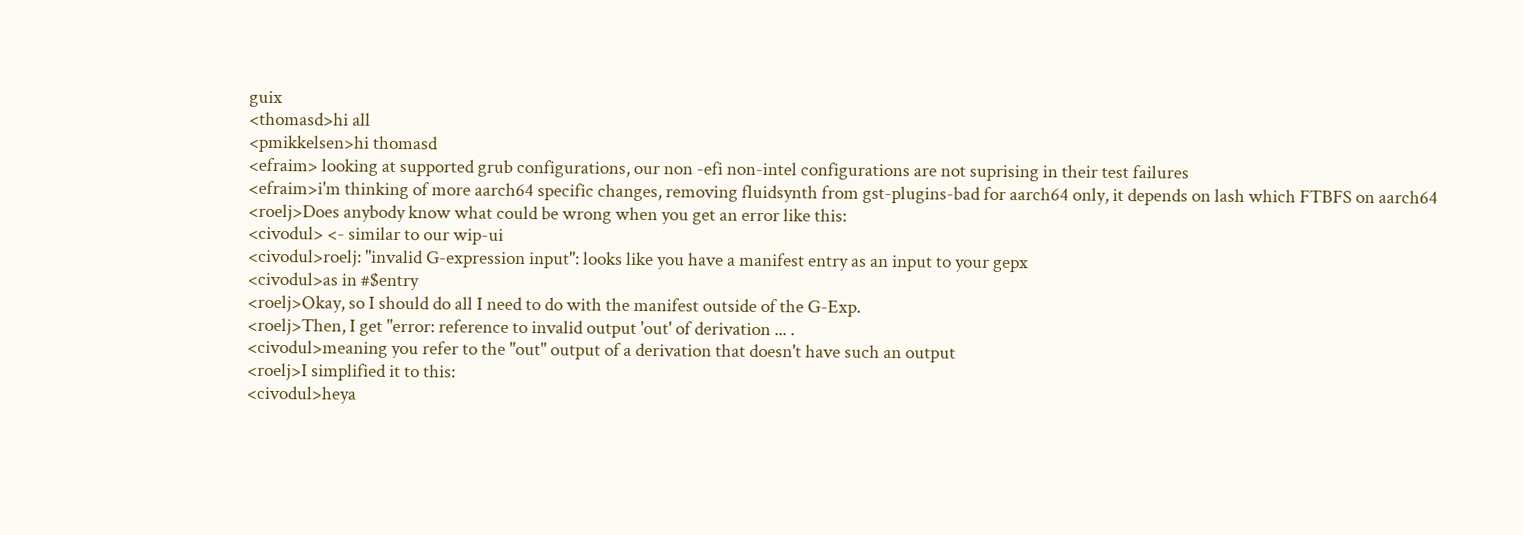guix
<thomasd>hi all
<pmikkelsen>hi thomasd
<efraim> looking at supported grub configurations, our non -efi non-intel configurations are not suprising in their test failures
<efraim>i'm thinking of more aarch64 specific changes, removing fluidsynth from gst-plugins-bad for aarch64 only, it depends on lash which FTBFS on aarch64
<roelj>Does anybody know what could be wrong when you get an error like this:
<civodul> <- similar to our wip-ui
<civodul>roelj: "invalid G-expression input": looks like you have a manifest entry as an input to your gepx
<civodul>as in #$entry
<roelj>Okay, so I should do all I need to do with the manifest outside of the G-Exp.
<roelj>Then, I get "error: reference to invalid output 'out' of derivation ... .
<civodul>meaning you refer to the "out" output of a derivation that doesn't have such an output
<roelj>I simplified it to this:
<civodul>heya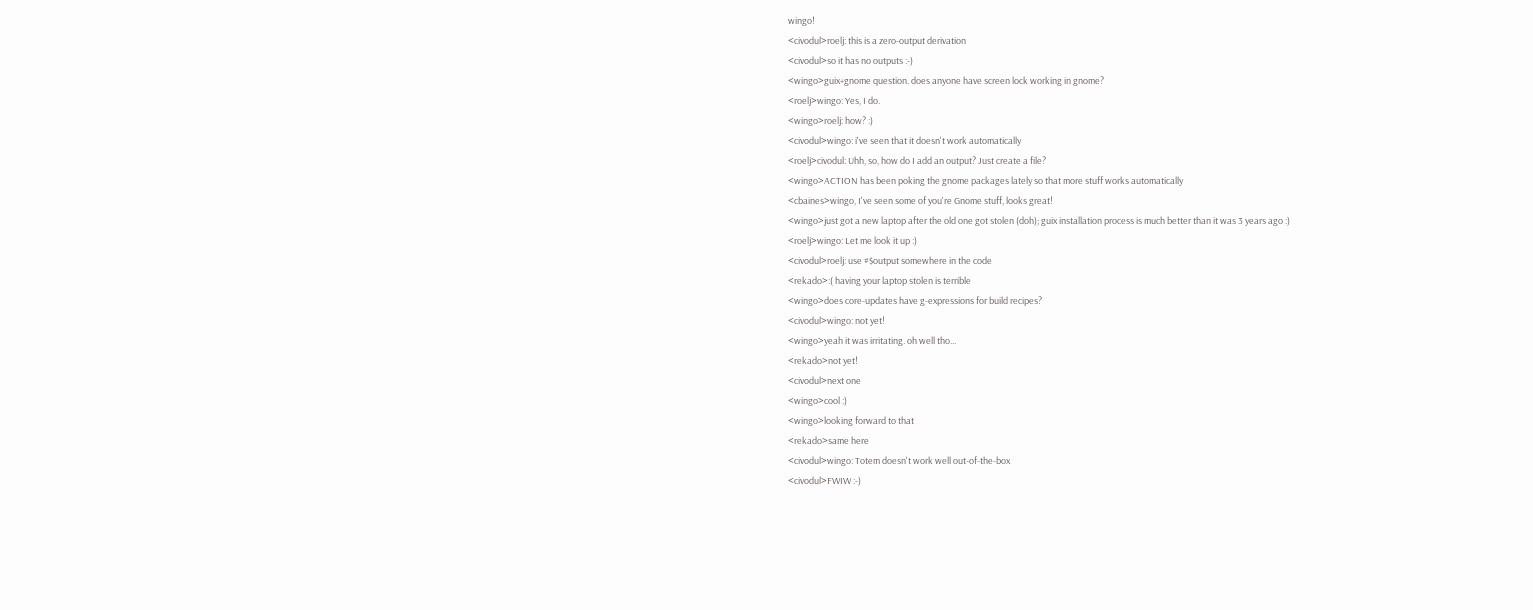wingo!
<civodul>roelj: this is a zero-output derivation
<civodul>so it has no outputs :-)
<wingo>guix+gnome question. does anyone have screen lock working in gnome?
<roelj>wingo: Yes, I do.
<wingo>roelj: how? :)
<civodul>wingo: i've seen that it doesn't work automatically
<roelj>civodul: Uhh, so, how do I add an output? Just create a file?
<wingo>ACTION has been poking the gnome packages lately so that more stuff works automatically
<cbaines>wingo, I've seen some of you're Gnome stuff, looks great!
<wingo>just got a new laptop after the old one got stolen (doh); guix installation process is much better than it was 3 years ago :)
<roelj>wingo: Let me look it up :)
<civodul>roelj: use #$output somewhere in the code
<rekado>:( having your laptop stolen is terrible
<wingo>does core-updates have g-expressions for build recipes?
<civodul>wingo: not yet!
<wingo>yeah it was irritating. oh well tho...
<rekado>not yet!
<civodul>next one
<wingo>cool :)
<wingo>looking forward to that
<rekado>same here
<civodul>wingo: Totem doesn't work well out-of-the-box
<civodul>FWIW :-)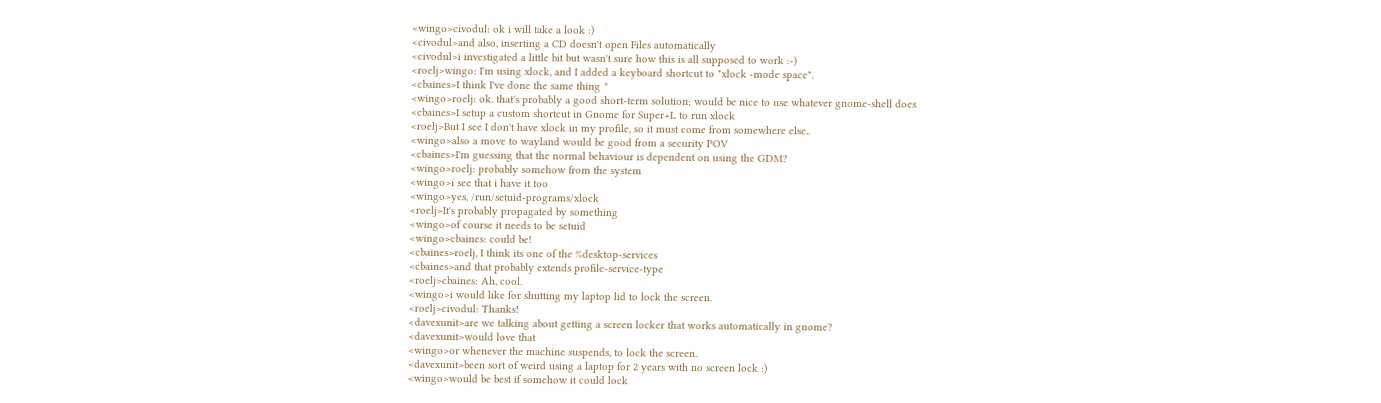<wingo>civodul: ok i will take a look :)
<civodul>and also, inserting a CD doesn't open Files automatically
<civodul>i investigated a little bit but wasn't sure how this is all supposed to work :-)
<roelj>wingo: I'm using xlock, and I added a keyboard shortcut to "xlock -mode space".
<cbaines>I think I've done the same thing ^
<wingo>roelj: ok. that's probably a good short-term solution; would be nice to use whatever gnome-shell does
<cbaines>I setup a custom shortcut in Gnome for Super+L to run xlock
<roelj>But I see I don't have xlock in my profile, so it must come from somewhere else..
<wingo>also a move to wayland would be good from a security POV
<cbaines>I'm guessing that the normal behaviour is dependent on using the GDM?
<wingo>roelj: probably somehow from the system
<wingo>i see that i have it too
<wingo>yes, /run/setuid-programs/xlock
<roelj>It's probably propagated by something
<wingo>of course it needs to be setuid
<wingo>cbaines: could be!
<cbaines>roelj, I think its one of the %desktop-services
<cbaines>and that probably extends profile-service-type
<roelj>cbaines: Ah, cool.
<wingo>i would like for shutting my laptop lid to lock the screen.
<roelj>civodul: Thanks!
<davexunit>are we talking about getting a screen locker that works automatically in gnome?
<davexunit>would love that
<wingo>or whenever the machine suspends, to lock the screen.
<davexunit>been sort of weird using a laptop for 2 years with no screen lock :)
<wingo>would be best if somehow it could lock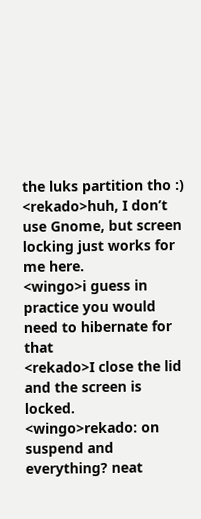the luks partition tho :)
<rekado>huh, I don’t use Gnome, but screen locking just works for me here.
<wingo>i guess in practice you would need to hibernate for that
<rekado>I close the lid and the screen is locked.
<wingo>rekado: on suspend and everything? neat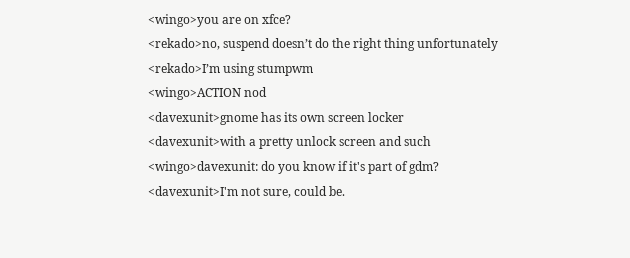<wingo>you are on xfce?
<rekado>no, suspend doesn’t do the right thing unfortunately
<rekado>I’m using stumpwm
<wingo>ACTION nod
<davexunit>gnome has its own screen locker
<davexunit>with a pretty unlock screen and such
<wingo>davexunit: do you know if it's part of gdm?
<davexunit>I'm not sure, could be.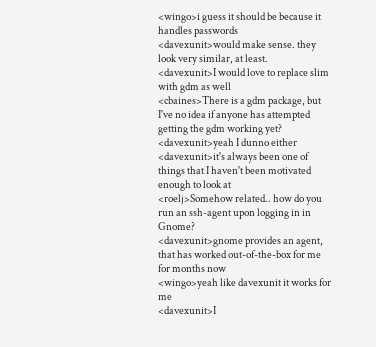<wingo>i guess it should be because it handles passwords
<davexunit>would make sense. they look very similar, at least.
<davexunit>I would love to replace slim with gdm as well
<cbaines>There is a gdm package, but I've no idea if anyone has attempted getting the gdm working yet?
<davexunit>yeah I dunno either
<davexunit>it's always been one of things that I haven't been motivated enough to look at
<roelj>Somehow related.. how do you run an ssh-agent upon logging in in Gnome?
<davexunit>gnome provides an agent, that has worked out-of-the-box for me for months now
<wingo>yeah like davexunit it works for me
<davexunit>I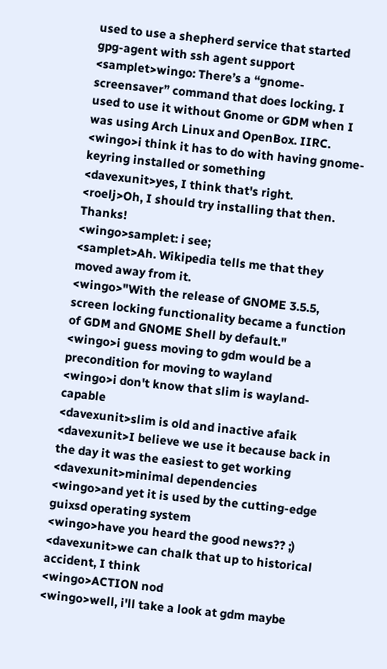used to use a shepherd service that started gpg-agent with ssh agent support
<samplet>wingo: There’s a “gnome-screensaver” command that does locking. I used to use it without Gnome or GDM when I was using Arch Linux and OpenBox. IIRC.
<wingo>i think it has to do with having gnome-keyring installed or something
<davexunit>yes, I think that's right.
<roelj>Oh, I should try installing that then. Thanks!
<wingo>samplet: i see;
<samplet>Ah. Wikipedia tells me that they moved away from it.
<wingo>"With the release of GNOME 3.5.5, screen locking functionality became a function of GDM and GNOME Shell by default."
<wingo>i guess moving to gdm would be a precondition for moving to wayland
<wingo>i don't know that slim is wayland-capable
<davexunit>slim is old and inactive afaik
<davexunit>I believe we use it because back in the day it was the easiest to get working
<davexunit>minimal dependencies
<wingo>and yet it is used by the cutting-edge guixsd operating system
<wingo>have you heard the good news?? ;)
<davexunit>we can chalk that up to historical accident, I think
<wingo>ACTION nod
<wingo>well, i'll take a look at gdm maybe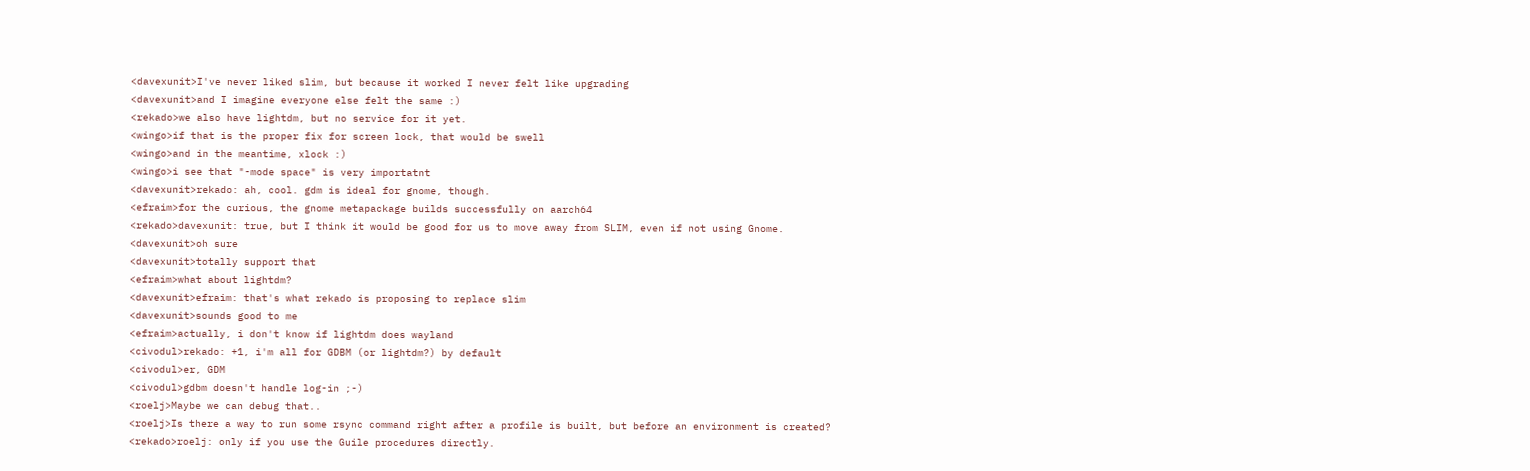<davexunit>I've never liked slim, but because it worked I never felt like upgrading
<davexunit>and I imagine everyone else felt the same :)
<rekado>we also have lightdm, but no service for it yet.
<wingo>if that is the proper fix for screen lock, that would be swell
<wingo>and in the meantime, xlock :)
<wingo>i see that "-mode space" is very importatnt
<davexunit>rekado: ah, cool. gdm is ideal for gnome, though.
<efraim>for the curious, the gnome metapackage builds successfully on aarch64
<rekado>davexunit: true, but I think it would be good for us to move away from SLIM, even if not using Gnome.
<davexunit>oh sure
<davexunit>totally support that
<efraim>what about lightdm?
<davexunit>efraim: that's what rekado is proposing to replace slim
<davexunit>sounds good to me
<efraim>actually, i don't know if lightdm does wayland
<civodul>rekado: +1, i'm all for GDBM (or lightdm?) by default
<civodul>er, GDM
<civodul>gdbm doesn't handle log-in ;-)
<roelj>Maybe we can debug that..
<roelj>Is there a way to run some rsync command right after a profile is built, but before an environment is created?
<rekado>roelj: only if you use the Guile procedures directly.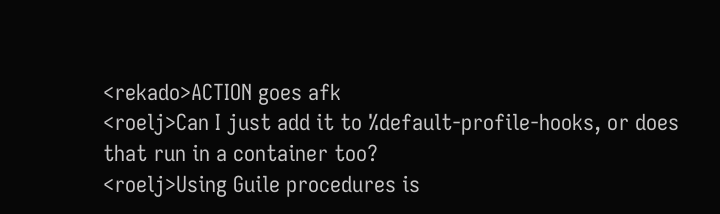<rekado>ACTION goes afk
<roelj>Can I just add it to %default-profile-hooks, or does that run in a container too?
<roelj>Using Guile procedures is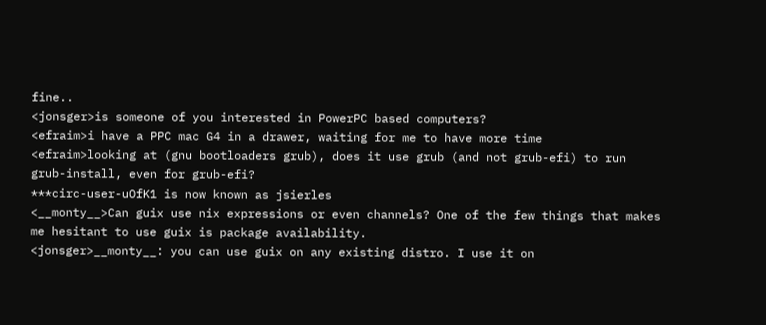fine..
<jonsger>is someone of you interested in PowerPC based computers?
<efraim>i have a PPC mac G4 in a drawer, waiting for me to have more time
<efraim>looking at (gnu bootloaders grub), does it use grub (and not grub-efi) to run grub-install, even for grub-efi?
***circ-user-uOfK1 is now known as jsierles
<__monty__>Can guix use nix expressions or even channels? One of the few things that makes me hesitant to use guix is package availability.
<jonsger>__monty__: you can use guix on any existing distro. I use it on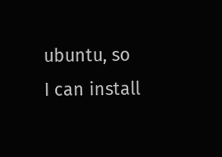ubuntu, so I can install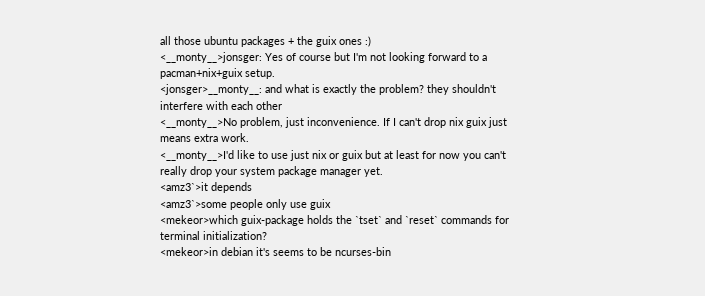all those ubuntu packages + the guix ones :)
<__monty__>jonsger: Yes of course but I'm not looking forward to a pacman+nix+guix setup.
<jonsger>__monty__: and what is exactly the problem? they shouldn't interfere with each other
<__monty__>No problem, just inconvenience. If I can't drop nix guix just means extra work.
<__monty__>I'd like to use just nix or guix but at least for now you can't really drop your system package manager yet.
<amz3`>it depends
<amz3`>some people only use guix
<mekeor>which guix-package holds the `tset` and `reset` commands for terminal initialization?
<mekeor>in debian it's seems to be ncurses-bin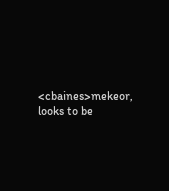<cbaines>mekeor, looks to be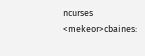ncurses
<mekeor>cbaines: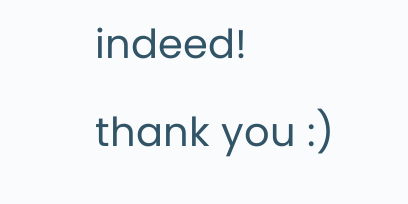indeed! thank you :)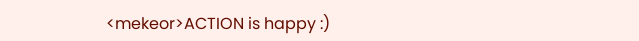<mekeor>ACTION is happy :)